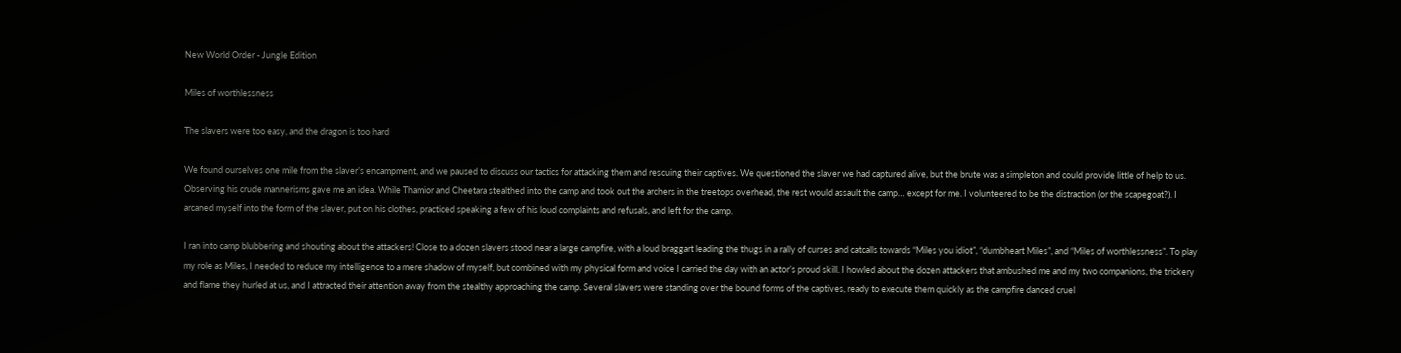New World Order - Jungle Edition

Miles of worthlessness

The slavers were too easy, and the dragon is too hard

We found ourselves one mile from the slaver’s encampment, and we paused to discuss our tactics for attacking them and rescuing their captives. We questioned the slaver we had captured alive, but the brute was a simpleton and could provide little of help to us. Observing his crude mannerisms gave me an idea. While Thamior and Cheetara stealthed into the camp and took out the archers in the treetops overhead, the rest would assault the camp… except for me. I volunteered to be the distraction (or the scapegoat?). I arcaned myself into the form of the slaver, put on his clothes, practiced speaking a few of his loud complaints and refusals, and left for the camp.

I ran into camp blubbering and shouting about the attackers! Close to a dozen slavers stood near a large campfire, with a loud braggart leading the thugs in a rally of curses and catcalls towards “Miles you idiot”, “dumbheart Miles”, and “Miles of worthlessness”. To play my role as Miles, I needed to reduce my intelligence to a mere shadow of myself, but combined with my physical form and voice I carried the day with an actor’s proud skill. I howled about the dozen attackers that ambushed me and my two companions, the trickery and flame they hurled at us, and I attracted their attention away from the stealthy approaching the camp. Several slavers were standing over the bound forms of the captives, ready to execute them quickly as the campfire danced cruel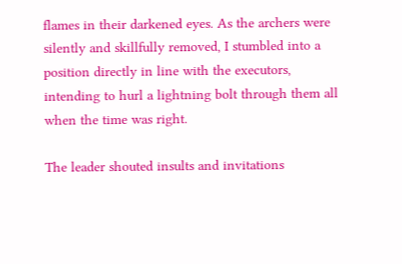flames in their darkened eyes. As the archers were silently and skillfully removed, I stumbled into a position directly in line with the executors, intending to hurl a lightning bolt through them all when the time was right.

The leader shouted insults and invitations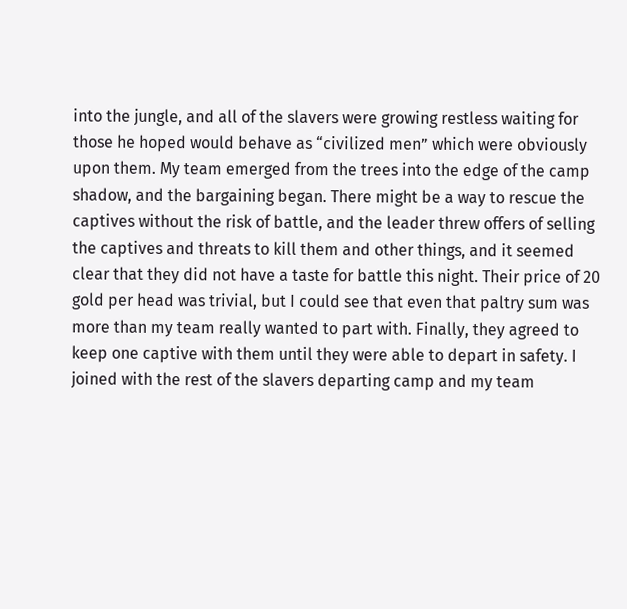into the jungle, and all of the slavers were growing restless waiting for those he hoped would behave as “civilized men” which were obviously upon them. My team emerged from the trees into the edge of the camp shadow, and the bargaining began. There might be a way to rescue the captives without the risk of battle, and the leader threw offers of selling the captives and threats to kill them and other things, and it seemed clear that they did not have a taste for battle this night. Their price of 20 gold per head was trivial, but I could see that even that paltry sum was more than my team really wanted to part with. Finally, they agreed to keep one captive with them until they were able to depart in safety. I joined with the rest of the slavers departing camp and my team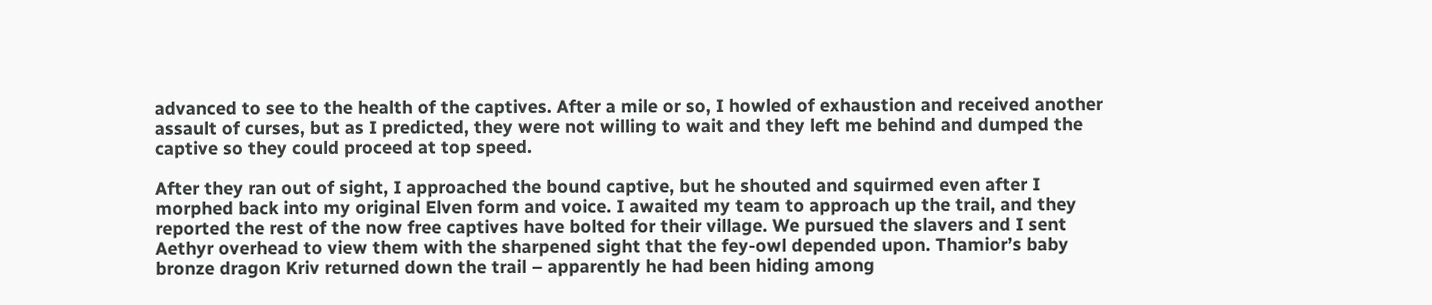advanced to see to the health of the captives. After a mile or so, I howled of exhaustion and received another assault of curses, but as I predicted, they were not willing to wait and they left me behind and dumped the captive so they could proceed at top speed.

After they ran out of sight, I approached the bound captive, but he shouted and squirmed even after I morphed back into my original Elven form and voice. I awaited my team to approach up the trail, and they reported the rest of the now free captives have bolted for their village. We pursued the slavers and I sent Aethyr overhead to view them with the sharpened sight that the fey-owl depended upon. Thamior’s baby bronze dragon Kriv returned down the trail – apparently he had been hiding among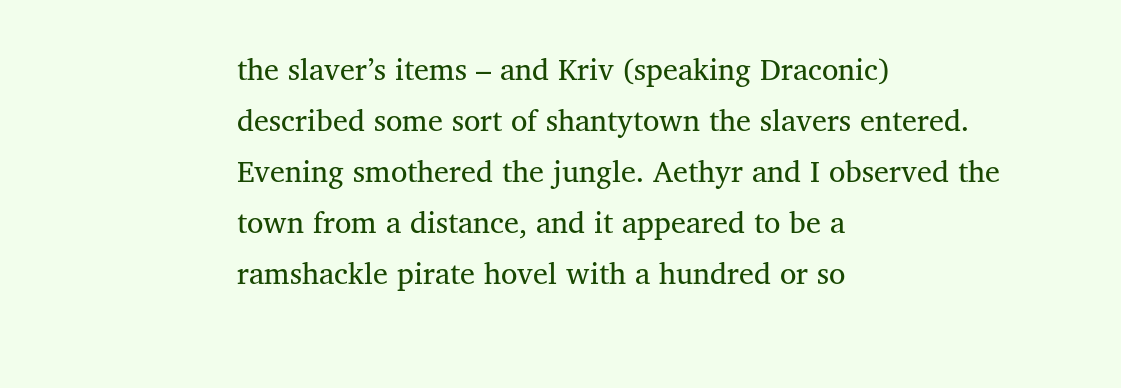the slaver’s items – and Kriv (speaking Draconic) described some sort of shantytown the slavers entered. Evening smothered the jungle. Aethyr and I observed the town from a distance, and it appeared to be a ramshackle pirate hovel with a hundred or so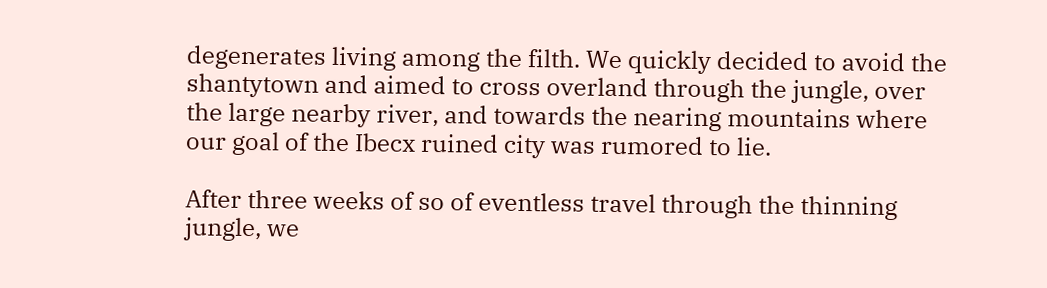degenerates living among the filth. We quickly decided to avoid the shantytown and aimed to cross overland through the jungle, over the large nearby river, and towards the nearing mountains where our goal of the Ibecx ruined city was rumored to lie.

After three weeks of so of eventless travel through the thinning jungle, we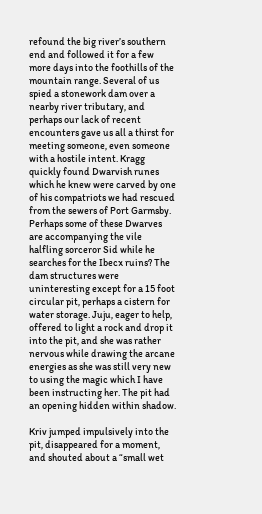refound the big river’s southern end and followed it for a few more days into the foothills of the mountain range. Several of us spied a stonework dam over a nearby river tributary, and perhaps our lack of recent encounters gave us all a thirst for meeting someone, even someone with a hostile intent. Kragg quickly found Dwarvish runes which he knew were carved by one of his compatriots we had rescued from the sewers of Port Garmsby. Perhaps some of these Dwarves are accompanying the vile halfling sorceror Sid while he searches for the Ibecx ruins? The dam structures were uninteresting except for a 15 foot circular pit, perhaps a cistern for water storage. Juju, eager to help, offered to light a rock and drop it into the pit, and she was rather nervous while drawing the arcane energies as she was still very new to using the magic which I have been instructing her. The pit had an opening hidden within shadow.

Kriv jumped impulsively into the pit, disappeared for a moment, and shouted about a “small wet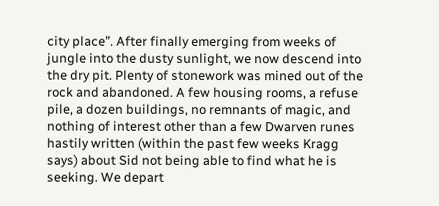city place”. After finally emerging from weeks of jungle into the dusty sunlight, we now descend into the dry pit. Plenty of stonework was mined out of the rock and abandoned. A few housing rooms, a refuse pile, a dozen buildings, no remnants of magic, and nothing of interest other than a few Dwarven runes hastily written (within the past few weeks Kragg says) about Sid not being able to find what he is seeking. We depart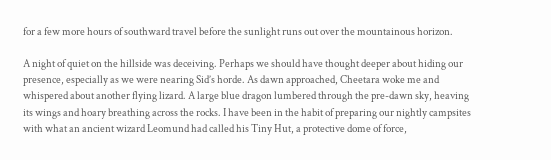for a few more hours of southward travel before the sunlight runs out over the mountainous horizon.

A night of quiet on the hillside was deceiving. Perhaps we should have thought deeper about hiding our presence, especially as we were nearing Sid’s horde. As dawn approached, Cheetara woke me and whispered about another flying lizard. A large blue dragon lumbered through the pre-dawn sky, heaving its wings and hoary breathing across the rocks. I have been in the habit of preparing our nightly campsites with what an ancient wizard Leomund had called his Tiny Hut, a protective dome of force,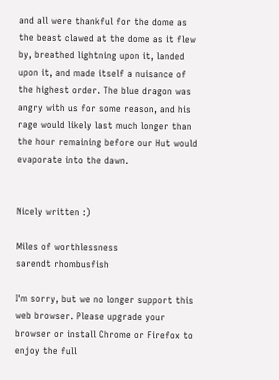and all were thankful for the dome as the beast clawed at the dome as it flew by, breathed lightning upon it, landed upon it, and made itself a nuisance of the highest order. The blue dragon was angry with us for some reason, and his rage would likely last much longer than the hour remaining before our Hut would evaporate into the dawn.


Nicely written :)

Miles of worthlessness
sarendt rhombusfish

I'm sorry, but we no longer support this web browser. Please upgrade your browser or install Chrome or Firefox to enjoy the full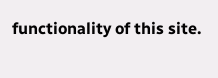functionality of this site.